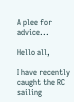A plee for advice...

Hello all,

I have recently caught the RC sailing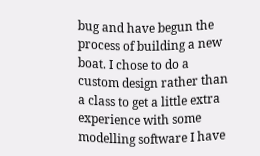bug and have begun the process of building a new boat. I chose to do a custom design rather than a class to get a little extra experience with some modelling software I have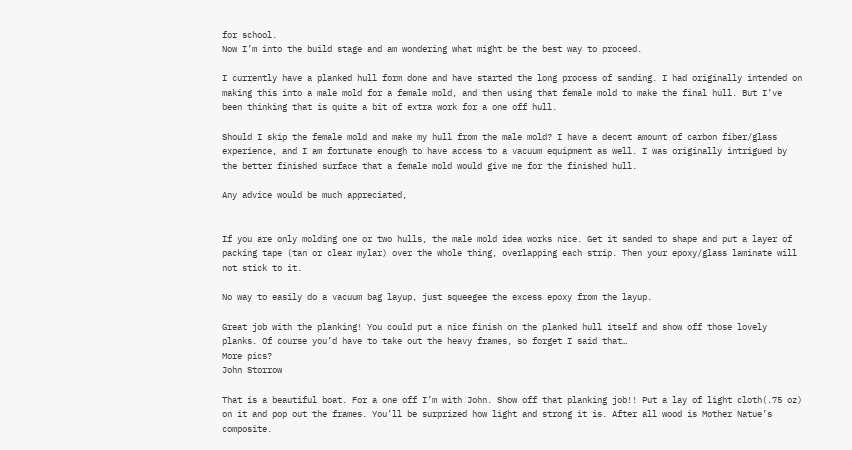for school.
Now I’m into the build stage and am wondering what might be the best way to proceed.

I currently have a planked hull form done and have started the long process of sanding. I had originally intended on making this into a male mold for a female mold, and then using that female mold to make the final hull. But I’ve been thinking that is quite a bit of extra work for a one off hull.

Should I skip the female mold and make my hull from the male mold? I have a decent amount of carbon fiber/glass experience, and I am fortunate enough to have access to a vacuum equipment as well. I was originally intrigued by the better finished surface that a female mold would give me for the finished hull.

Any advice would be much appreciated,


If you are only molding one or two hulls, the male mold idea works nice. Get it sanded to shape and put a layer of packing tape (tan or clear mylar) over the whole thing, overlapping each strip. Then your epoxy/glass laminate will not stick to it.

No way to easily do a vacuum bag layup, just squeegee the excess epoxy from the layup.

Great job with the planking! You could put a nice finish on the planked hull itself and show off those lovely planks. Of course you’d have to take out the heavy frames, so forget I said that…
More pics?
John Storrow

That is a beautiful boat. For a one off I’m with John. Show off that planking job!! Put a lay of light cloth(.75 oz) on it and pop out the frames. You’ll be surprized how light and strong it is. After all wood is Mother Natue’s composite.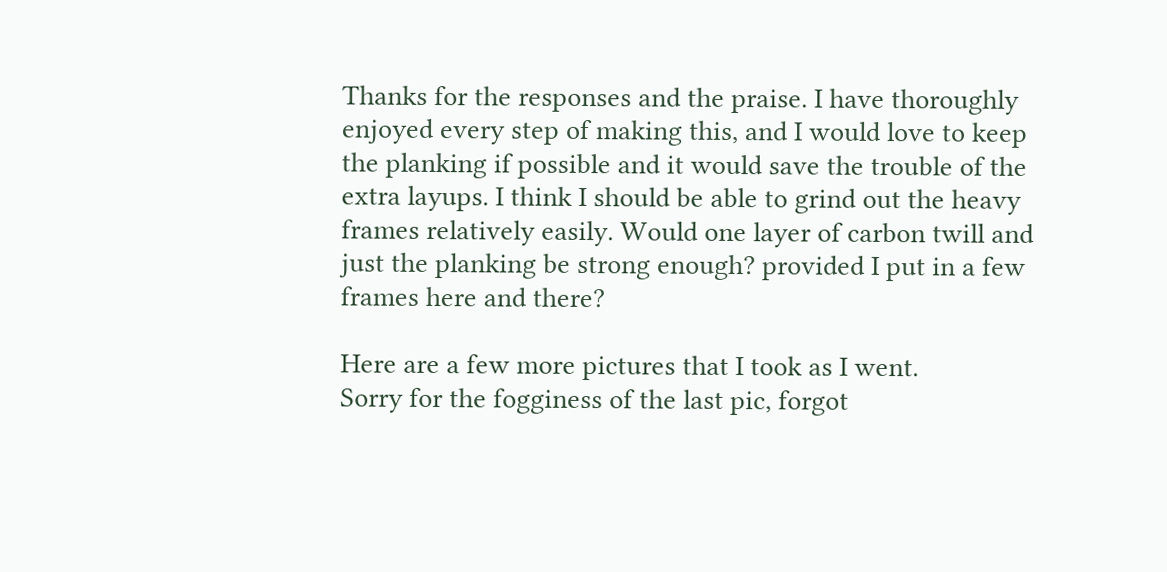Thanks for the responses and the praise. I have thoroughly enjoyed every step of making this, and I would love to keep the planking if possible and it would save the trouble of the extra layups. I think I should be able to grind out the heavy frames relatively easily. Would one layer of carbon twill and just the planking be strong enough? provided I put in a few frames here and there?

Here are a few more pictures that I took as I went.
Sorry for the fogginess of the last pic, forgot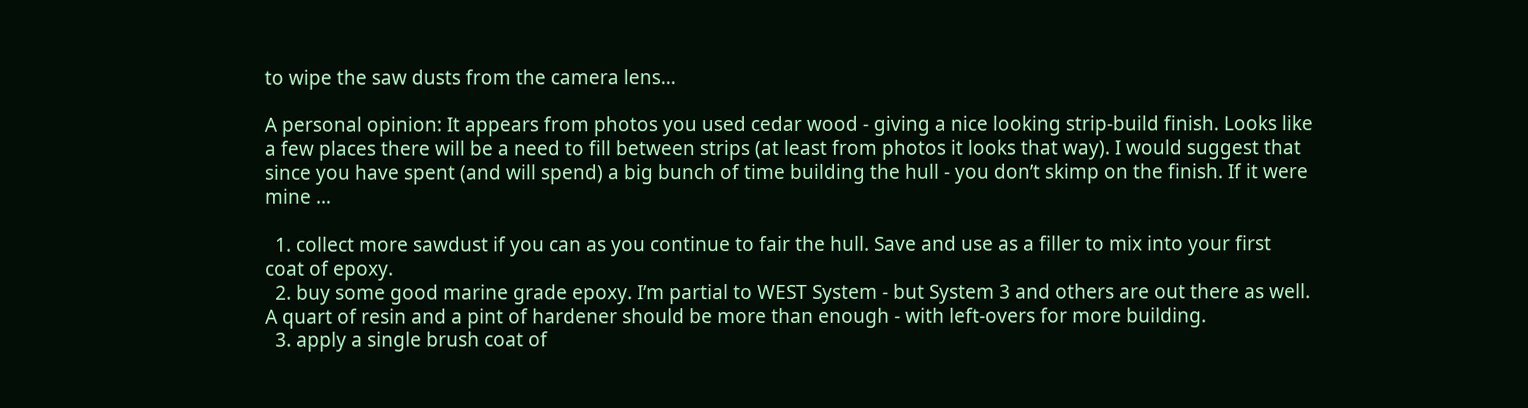to wipe the saw dusts from the camera lens…

A personal opinion: It appears from photos you used cedar wood - giving a nice looking strip-build finish. Looks like a few places there will be a need to fill between strips (at least from photos it looks that way). I would suggest that since you have spent (and will spend) a big bunch of time building the hull - you don’t skimp on the finish. If it were mine …

  1. collect more sawdust if you can as you continue to fair the hull. Save and use as a filler to mix into your first coat of epoxy.
  2. buy some good marine grade epoxy. I’m partial to WEST System - but System 3 and others are out there as well. A quart of resin and a pint of hardener should be more than enough - with left-overs for more building.
  3. apply a single brush coat of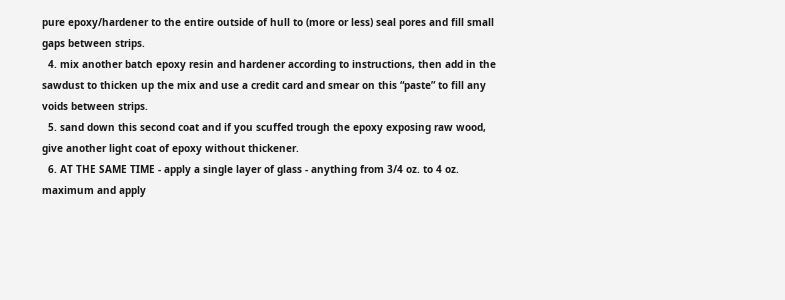pure epoxy/hardener to the entire outside of hull to (more or less) seal pores and fill small gaps between strips.
  4. mix another batch epoxy resin and hardener according to instructions, then add in the sawdust to thicken up the mix and use a credit card and smear on this “paste” to fill any voids between strips.
  5. sand down this second coat and if you scuffed trough the epoxy exposing raw wood, give another light coat of epoxy without thickener.
  6. AT THE SAME TIME - apply a single layer of glass - anything from 3/4 oz. to 4 oz. maximum and apply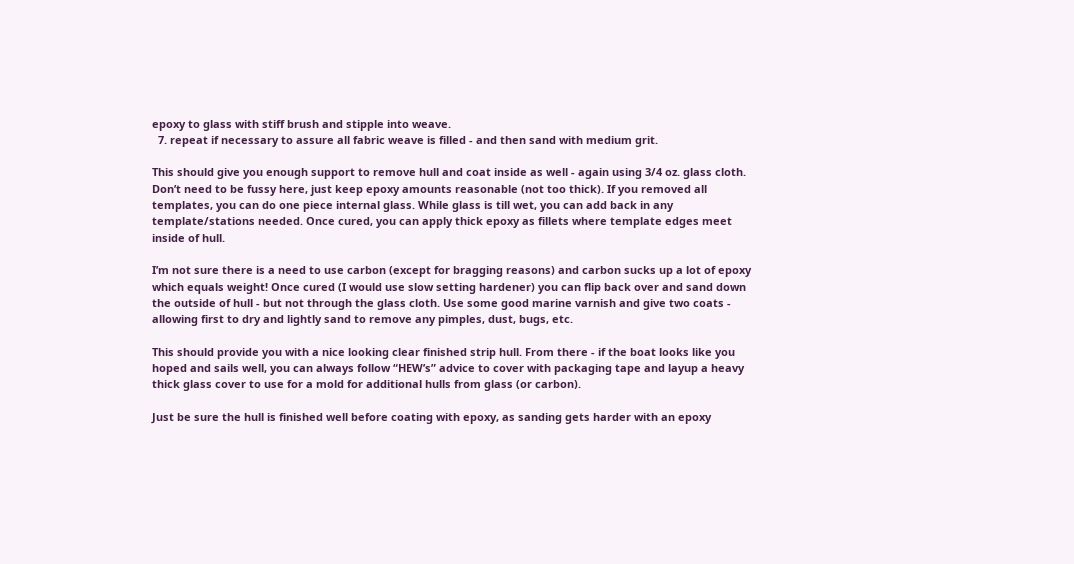epoxy to glass with stiff brush and stipple into weave.
  7. repeat if necessary to assure all fabric weave is filled - and then sand with medium grit.

This should give you enough support to remove hull and coat inside as well - again using 3/4 oz. glass cloth. Don’t need to be fussy here, just keep epoxy amounts reasonable (not too thick). If you removed all templates, you can do one piece internal glass. While glass is till wet, you can add back in any template/stations needed. Once cured, you can apply thick epoxy as fillets where template edges meet inside of hull.

I’m not sure there is a need to use carbon (except for bragging reasons) and carbon sucks up a lot of epoxy which equals weight! Once cured (I would use slow setting hardener) you can flip back over and sand down the outside of hull - but not through the glass cloth. Use some good marine varnish and give two coats - allowing first to dry and lightly sand to remove any pimples, dust, bugs, etc.

This should provide you with a nice looking clear finished strip hull. From there - if the boat looks like you hoped and sails well, you can always follow “HEW’s” advice to cover with packaging tape and layup a heavy thick glass cover to use for a mold for additional hulls from glass (or carbon).

Just be sure the hull is finished well before coating with epoxy, as sanding gets harder with an epoxy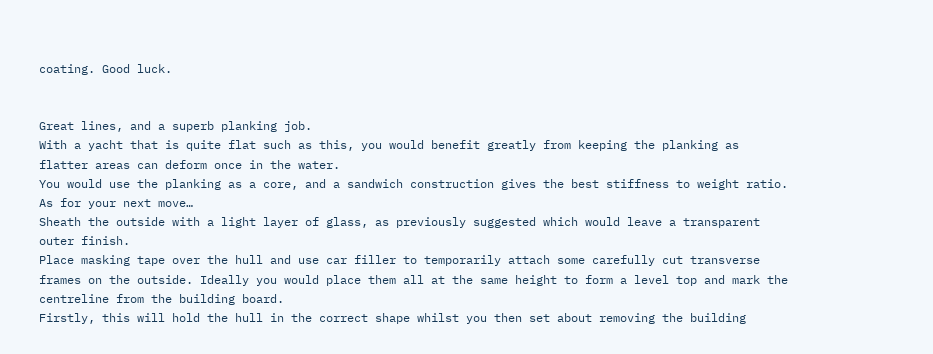coating. Good luck.


Great lines, and a superb planking job.
With a yacht that is quite flat such as this, you would benefit greatly from keeping the planking as flatter areas can deform once in the water.
You would use the planking as a core, and a sandwich construction gives the best stiffness to weight ratio.
As for your next move…
Sheath the outside with a light layer of glass, as previously suggested which would leave a transparent outer finish.
Place masking tape over the hull and use car filler to temporarily attach some carefully cut transverse frames on the outside. Ideally you would place them all at the same height to form a level top and mark the centreline from the building board.
Firstly, this will hold the hull in the correct shape whilst you then set about removing the building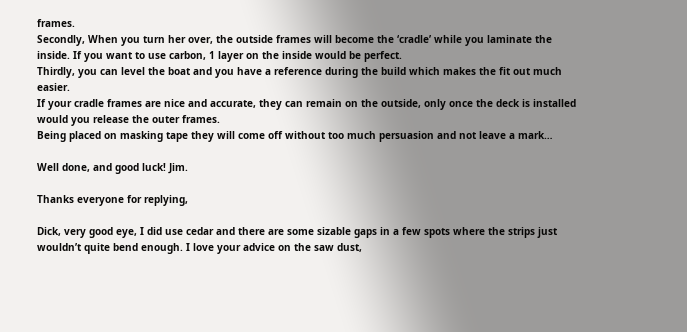frames.
Secondly, When you turn her over, the outside frames will become the ‘cradle’ while you laminate the inside. If you want to use carbon, 1 layer on the inside would be perfect.
Thirdly, you can level the boat and you have a reference during the build which makes the fit out much easier.
If your cradle frames are nice and accurate, they can remain on the outside, only once the deck is installed would you release the outer frames.
Being placed on masking tape they will come off without too much persuasion and not leave a mark…

Well done, and good luck! Jim.

Thanks everyone for replying,

Dick, very good eye, I did use cedar and there are some sizable gaps in a few spots where the strips just wouldn’t quite bend enough. I love your advice on the saw dust,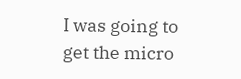I was going to get the micro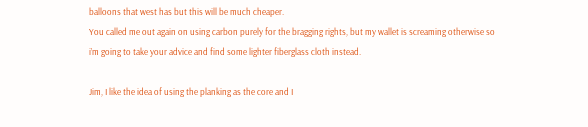balloons that west has but this will be much cheaper.
You called me out again on using carbon purely for the bragging rights, but my wallet is screaming otherwise so i’m going to take your advice and find some lighter fiberglass cloth instead.

Jim, I like the idea of using the planking as the core and I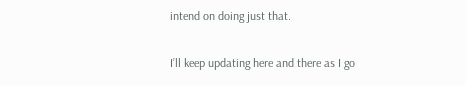intend on doing just that.

I’ll keep updating here and there as I go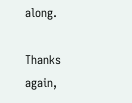along.

Thanks again,